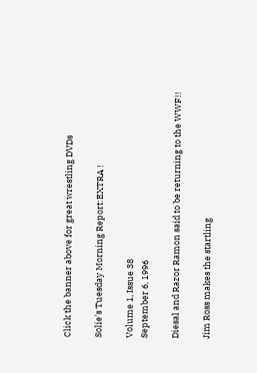Click the banner above for great wrestling DVDs

Solie's Tuesday Morning Report:EXTRA !

Volume 1, Issue 38
September 6, 1996

Diesal and Razor Ramon said to be returning to the WWF!!

Jim Ross makes the startling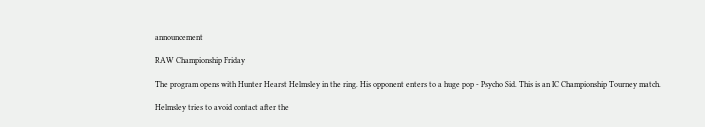announcement

RAW Championship Friday

The program opens with Hunter Hearst Helmsley in the ring. His opponent enters to a huge pop - Psycho Sid. This is an IC Championship Tourney match.

Helmsley tries to avoid contact after the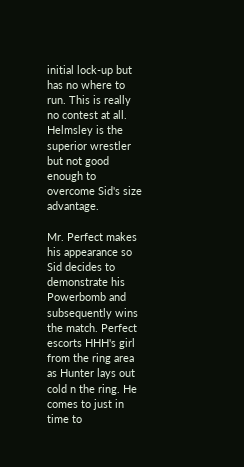initial lock-up but has no where to run. This is really no contest at all. Helmsley is the superior wrestler but not good enough to overcome Sid's size advantage.

Mr. Perfect makes his appearance so Sid decides to demonstrate his Powerbomb and subsequently wins the match. Perfect escorts HHH's girl from the ring area as Hunter lays out cold n the ring. He comes to just in time to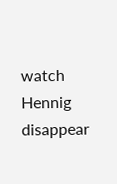watch Hennig disappear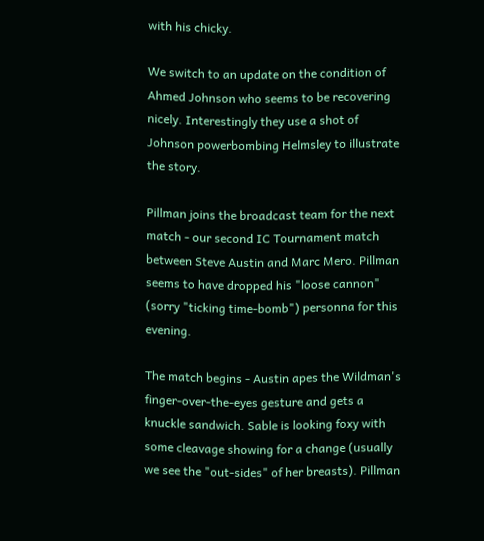with his chicky.

We switch to an update on the condition of Ahmed Johnson who seems to be recovering nicely. Interestingly they use a shot of Johnson powerbombing Helmsley to illustrate the story.

Pillman joins the broadcast team for the next match - our second IC Tournament match between Steve Austin and Marc Mero. Pillman seems to have dropped his "loose cannon" (sorry "ticking time-bomb") personna for this evening.

The match begins - Austin apes the Wildman's finger-over-the-eyes gesture and gets a knuckle sandwich. Sable is looking foxy with some cleavage showing for a change (usually we see the "out-sides" of her breasts). Pillman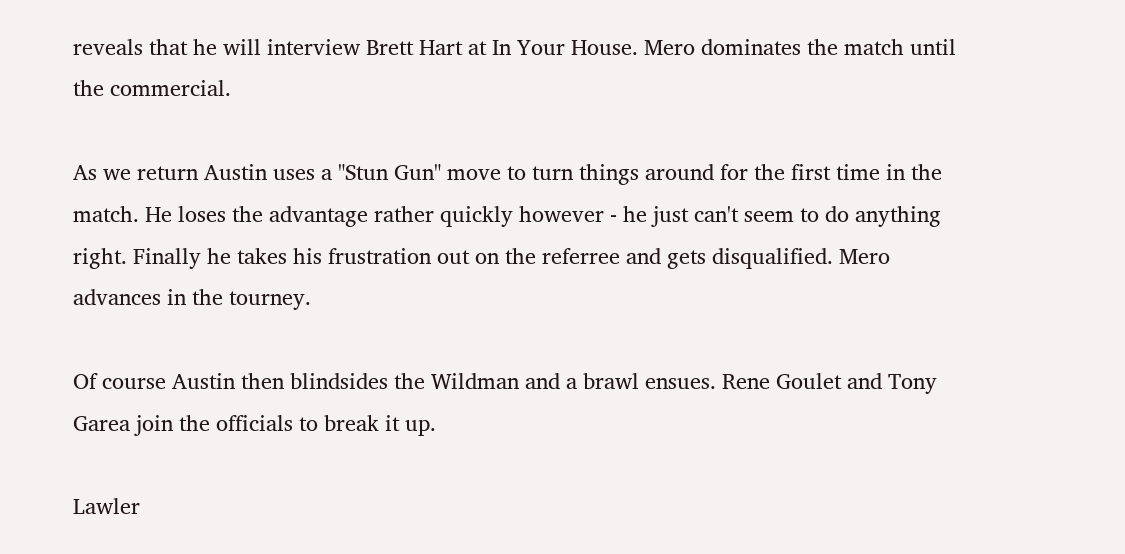reveals that he will interview Brett Hart at In Your House. Mero dominates the match until the commercial.

As we return Austin uses a "Stun Gun" move to turn things around for the first time in the match. He loses the advantage rather quickly however - he just can't seem to do anything right. Finally he takes his frustration out on the referree and gets disqualified. Mero advances in the tourney.

Of course Austin then blindsides the Wildman and a brawl ensues. Rene Goulet and Tony Garea join the officials to break it up.

Lawler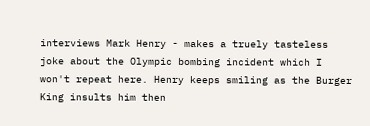interviews Mark Henry - makes a truely tasteless joke about the Olympic bombing incident which I won't repeat here. Henry keeps smiling as the Burger King insults him then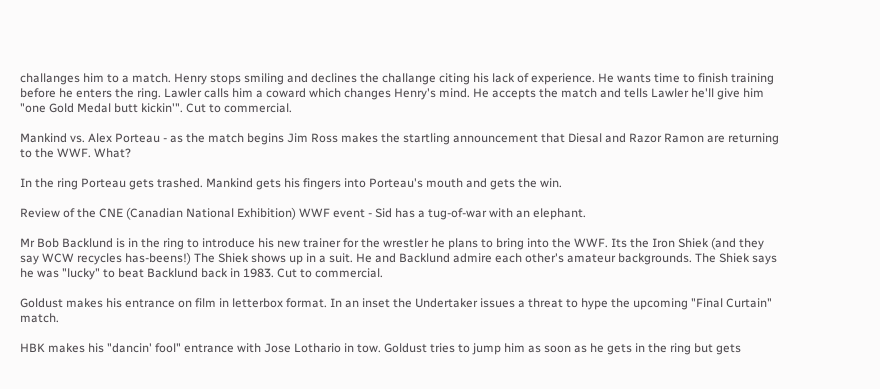challanges him to a match. Henry stops smiling and declines the challange citing his lack of experience. He wants time to finish training before he enters the ring. Lawler calls him a coward which changes Henry's mind. He accepts the match and tells Lawler he'll give him "one Gold Medal butt kickin'". Cut to commercial.

Mankind vs. Alex Porteau - as the match begins Jim Ross makes the startling announcement that Diesal and Razor Ramon are returning to the WWF. What?

In the ring Porteau gets trashed. Mankind gets his fingers into Porteau's mouth and gets the win.

Review of the CNE (Canadian National Exhibition) WWF event - Sid has a tug-of-war with an elephant.

Mr Bob Backlund is in the ring to introduce his new trainer for the wrestler he plans to bring into the WWF. Its the Iron Shiek (and they say WCW recycles has-beens!) The Shiek shows up in a suit. He and Backlund admire each other's amateur backgrounds. The Shiek says he was "lucky" to beat Backlund back in 1983. Cut to commercial.

Goldust makes his entrance on film in letterbox format. In an inset the Undertaker issues a threat to hype the upcoming "Final Curtain" match.

HBK makes his "dancin' fool" entrance with Jose Lothario in tow. Goldust tries to jump him as soon as he gets in the ring but gets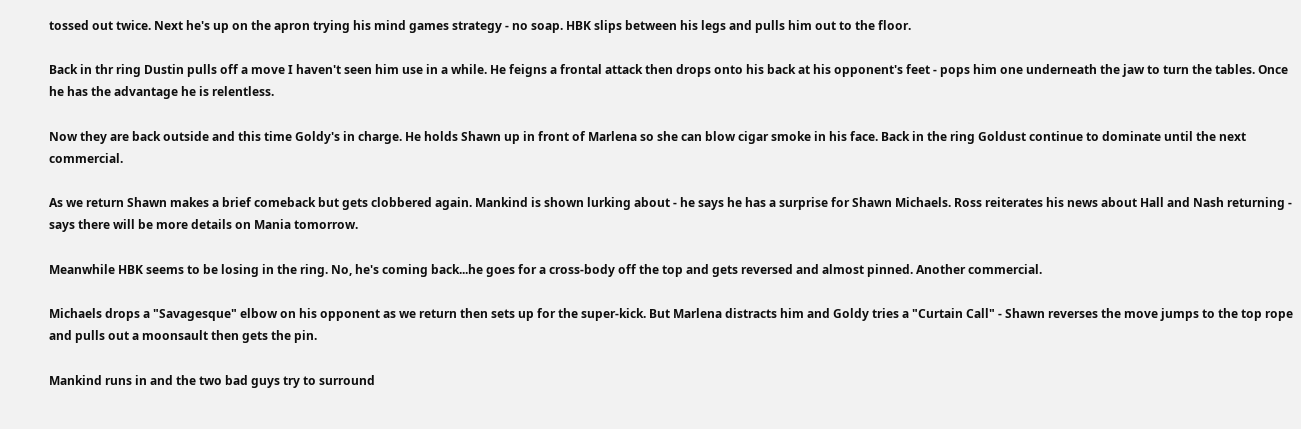tossed out twice. Next he's up on the apron trying his mind games strategy - no soap. HBK slips between his legs and pulls him out to the floor.

Back in thr ring Dustin pulls off a move I haven't seen him use in a while. He feigns a frontal attack then drops onto his back at his opponent's feet - pops him one underneath the jaw to turn the tables. Once he has the advantage he is relentless.

Now they are back outside and this time Goldy's in charge. He holds Shawn up in front of Marlena so she can blow cigar smoke in his face. Back in the ring Goldust continue to dominate until the next commercial.

As we return Shawn makes a brief comeback but gets clobbered again. Mankind is shown lurking about - he says he has a surprise for Shawn Michaels. Ross reiterates his news about Hall and Nash returning - says there will be more details on Mania tomorrow.

Meanwhile HBK seems to be losing in the ring. No, he's coming back...he goes for a cross-body off the top and gets reversed and almost pinned. Another commercial.

Michaels drops a "Savagesque" elbow on his opponent as we return then sets up for the super-kick. But Marlena distracts him and Goldy tries a "Curtain Call" - Shawn reverses the move jumps to the top rope and pulls out a moonsault then gets the pin.

Mankind runs in and the two bad guys try to surround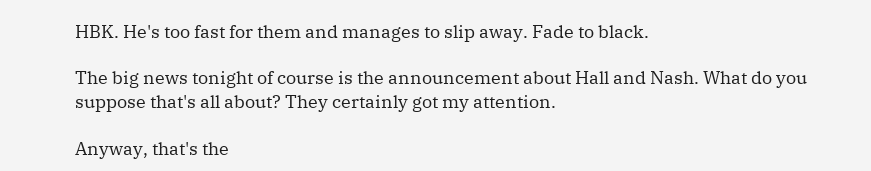HBK. He's too fast for them and manages to slip away. Fade to black.

The big news tonight of course is the announcement about Hall and Nash. What do you suppose that's all about? They certainly got my attention.

Anyway, that's the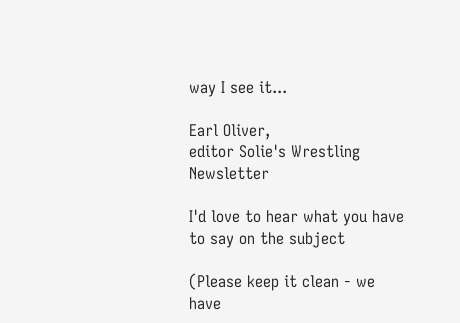way I see it...

Earl Oliver,
editor Solie's Wrestling Newsletter

I'd love to hear what you have to say on the subject

(Please keep it clean - we have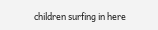children surfing in here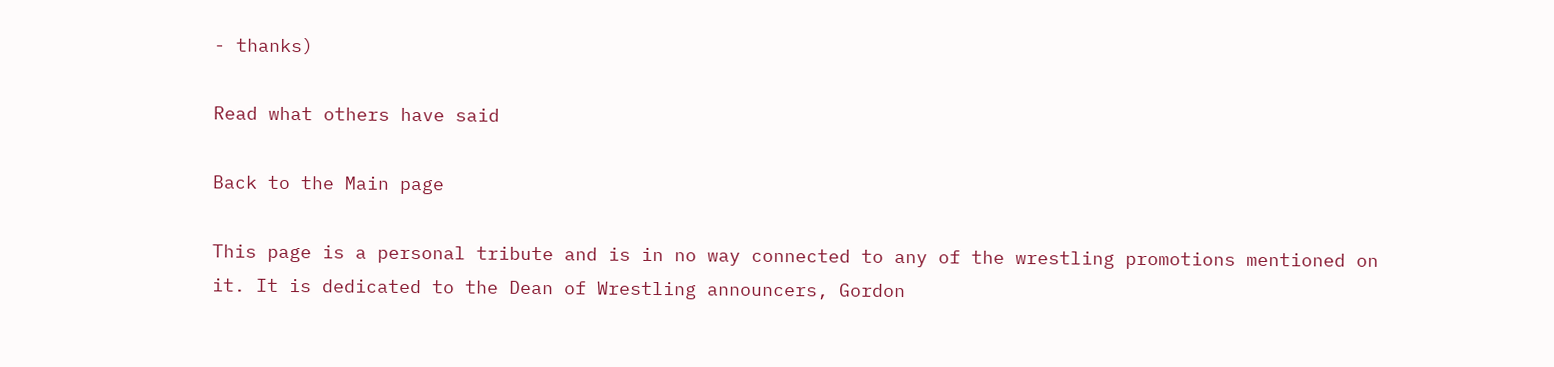- thanks)

Read what others have said

Back to the Main page

This page is a personal tribute and is in no way connected to any of the wrestling promotions mentioned on it. It is dedicated to the Dean of Wrestling announcers, Gordon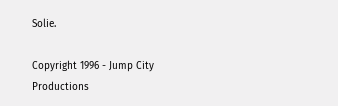Solie.

Copyright 1996 - Jump City Productions